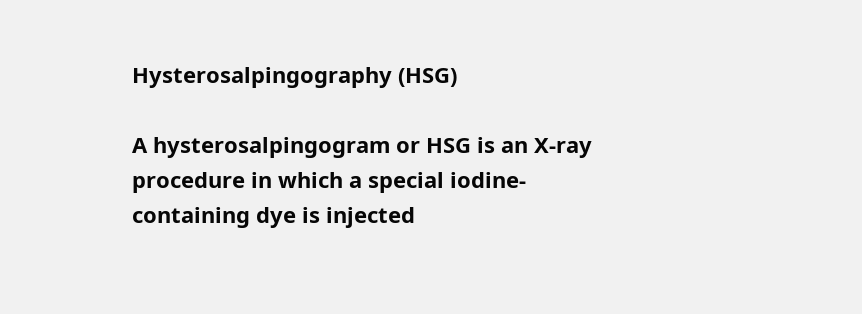Hysterosalpingography (HSG)

A hysterosalpingogram or HSG is an X-ray procedure in which a special iodine-containing dye is injected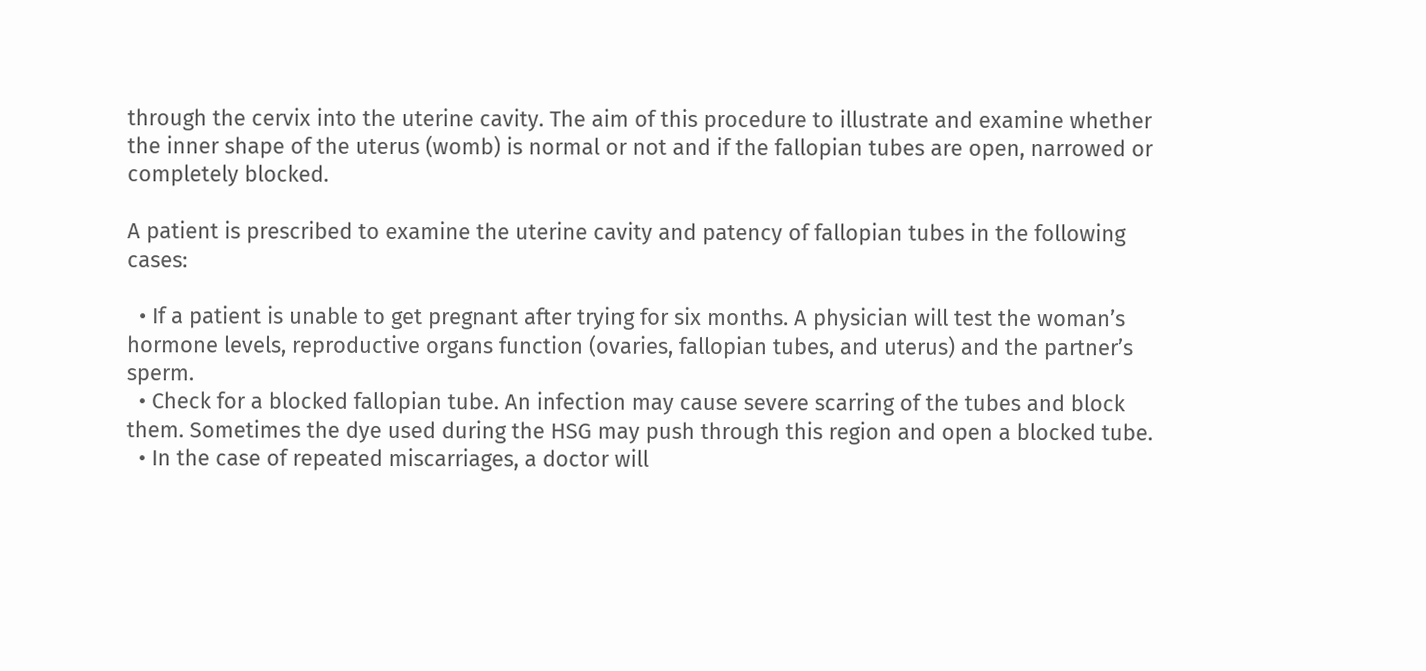through the cervix into the uterine cavity. The aim of this procedure to illustrate and examine whether the inner shape of the uterus (womb) is normal or not and if the fallopian tubes are open, narrowed or completely blocked.

A patient is prescribed to examine the uterine cavity and patency of fallopian tubes in the following cases:

  • If a patient is unable to get pregnant after trying for six months. A physician will test the woman’s hormone levels, reproductive organs function (ovaries, fallopian tubes, and uterus) and the partner’s sperm.
  • Check for a blocked fallopian tube. An infection may cause severe scarring of the tubes and block them. Sometimes the dye used during the HSG may push through this region and open a blocked tube.
  • In the case of repeated miscarriages, a doctor will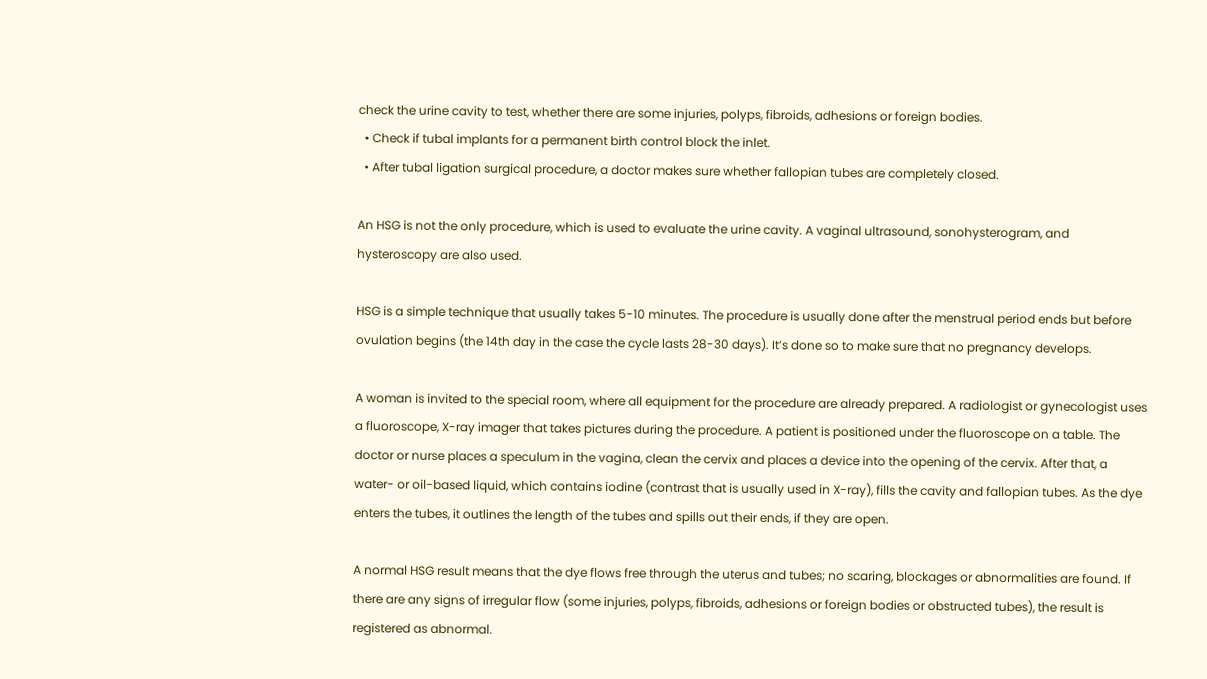check the urine cavity to test, whether there are some injuries, polyps, fibroids, adhesions or foreign bodies.
  • Check if tubal implants for a permanent birth control block the inlet.
  • After tubal ligation surgical procedure, a doctor makes sure whether fallopian tubes are completely closed.

An HSG is not the only procedure, which is used to evaluate the urine cavity. A vaginal ultrasound, sonohysterogram, and hysteroscopy are also used.

HSG is a simple technique that usually takes 5-10 minutes. The procedure is usually done after the menstrual period ends but before ovulation begins (the 14th day in the case the cycle lasts 28-30 days). It’s done so to make sure that no pregnancy develops.

A woman is invited to the special room, where all equipment for the procedure are already prepared. A radiologist or gynecologist uses a fluoroscope, X-ray imager that takes pictures during the procedure. A patient is positioned under the fluoroscope on a table. The doctor or nurse places a speculum in the vagina, clean the cervix and places a device into the opening of the cervix. After that, a water- or oil-based liquid, which contains iodine (contrast that is usually used in X-ray), fills the cavity and fallopian tubes. As the dye enters the tubes, it outlines the length of the tubes and spills out their ends, if they are open.

A normal HSG result means that the dye flows free through the uterus and tubes; no scaring, blockages or abnormalities are found. If there are any signs of irregular flow (some injuries, polyps, fibroids, adhesions or foreign bodies or obstructed tubes), the result is registered as abnormal.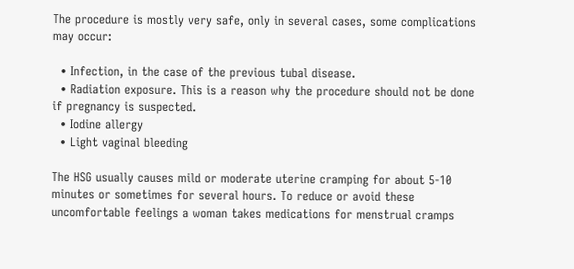The procedure is mostly very safe, only in several cases, some complications may occur:

  • Infection, in the case of the previous tubal disease.
  • Radiation exposure. This is a reason why the procedure should not be done if pregnancy is suspected.
  • Iodine allergy
  • Light vaginal bleeding

The HSG usually causes mild or moderate uterine cramping for about 5-10 minutes or sometimes for several hours. To reduce or avoid these uncomfortable feelings a woman takes medications for menstrual cramps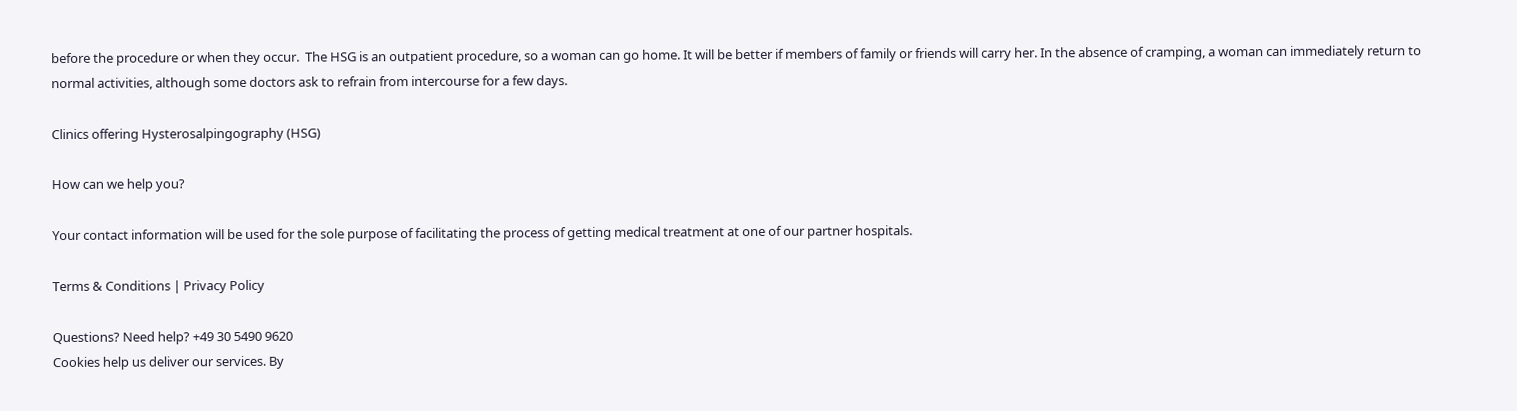before the procedure or when they occur.  The HSG is an outpatient procedure, so a woman can go home. It will be better if members of family or friends will carry her. In the absence of cramping, a woman can immediately return to normal activities, although some doctors ask to refrain from intercourse for a few days.

Clinics offering Hysterosalpingography (HSG)

How can we help you?

Your contact information will be used for the sole purpose of facilitating the process of getting medical treatment at one of our partner hospitals.

Terms & Conditions | Privacy Policy

Questions? Need help? +49 30 5490 9620
Cookies help us deliver our services. By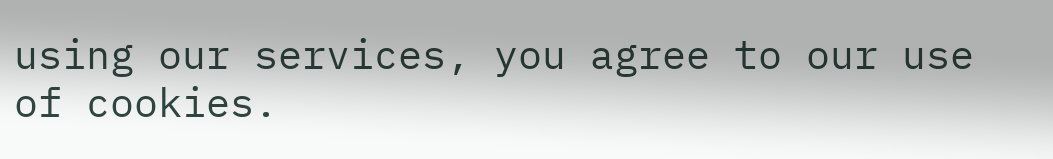using our services, you agree to our use of cookies.